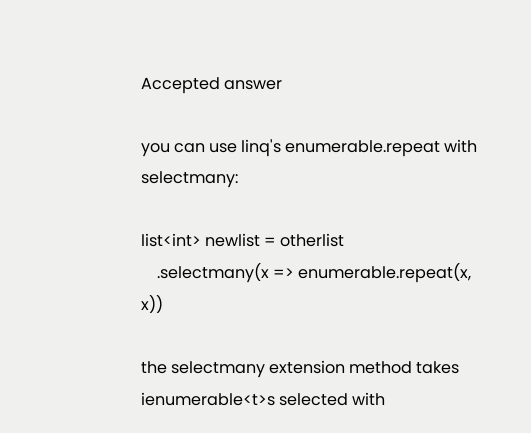Accepted answer

you can use linq's enumerable.repeat with selectmany:

list<int> newlist = otherlist
    .selectmany(x => enumerable.repeat(x, x))

the selectmany extension method takes ienumerable<t>s selected with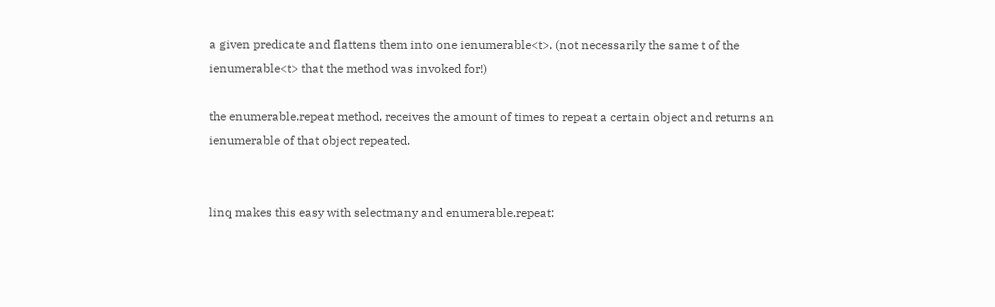a given predicate and flattens them into one ienumerable<t>. (not necessarily the same t of the ienumerable<t> that the method was invoked for!)

the enumerable.repeat method, receives the amount of times to repeat a certain object and returns an ienumerable of that object repeated.


linq makes this easy with selectmany and enumerable.repeat: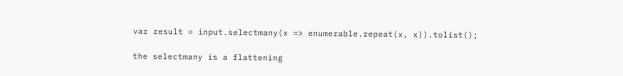var result = input.selectmany(x => enumerable.repeat(x, x)).tolist();

the selectmany is a flattening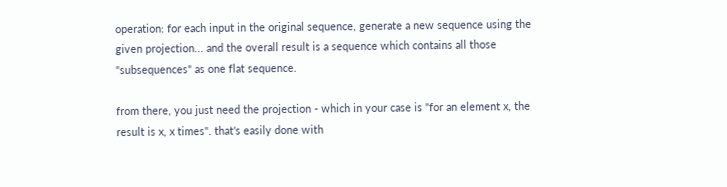operation: for each input in the original sequence, generate a new sequence using the given projection... and the overall result is a sequence which contains all those "subsequences" as one flat sequence.

from there, you just need the projection - which in your case is "for an element x, the result is x, x times". that's easily done with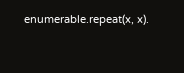enumerable.repeat(x, x).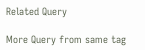Related Query

More Query from same tag